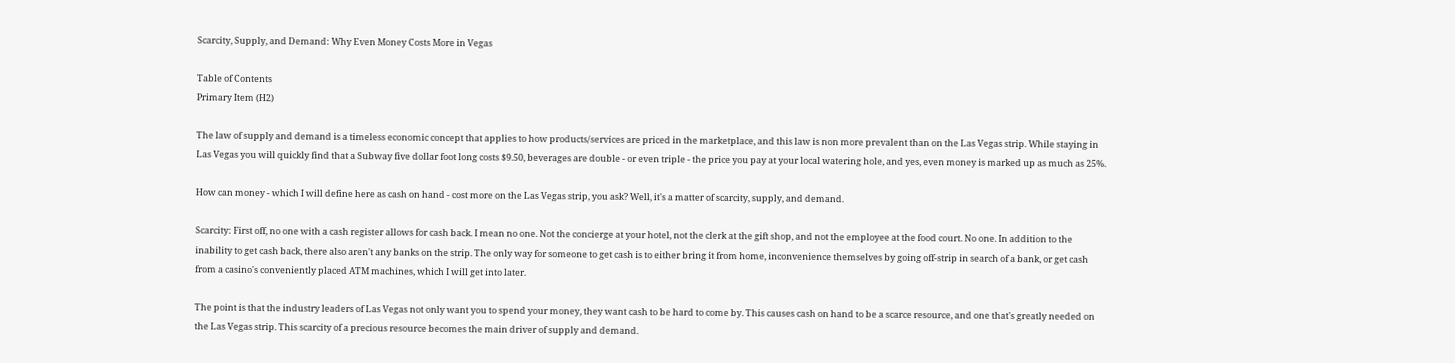Scarcity, Supply, and Demand: Why Even Money Costs More in Vegas

Table of Contents
Primary Item (H2)

The law of supply and demand is a timeless economic concept that applies to how products/services are priced in the marketplace, and this law is non more prevalent than on the Las Vegas strip. While staying in Las Vegas you will quickly find that a Subway five dollar foot long costs $9.50, beverages are double - or even triple - the price you pay at your local watering hole, and yes, even money is marked up as much as 25%.

How can money - which I will define here as cash on hand - cost more on the Las Vegas strip, you ask? Well, it's a matter of scarcity, supply, and demand.

Scarcity: First off, no one with a cash register allows for cash back. I mean no one. Not the concierge at your hotel, not the clerk at the gift shop, and not the employee at the food court. No one. In addition to the inability to get cash back, there also aren't any banks on the strip. The only way for someone to get cash is to either bring it from home, inconvenience themselves by going off-strip in search of a bank, or get cash from a casino's conveniently placed ATM machines, which I will get into later.

The point is that the industry leaders of Las Vegas not only want you to spend your money, they want cash to be hard to come by. This causes cash on hand to be a scarce resource, and one that's greatly needed on the Las Vegas strip. This scarcity of a precious resource becomes the main driver of supply and demand.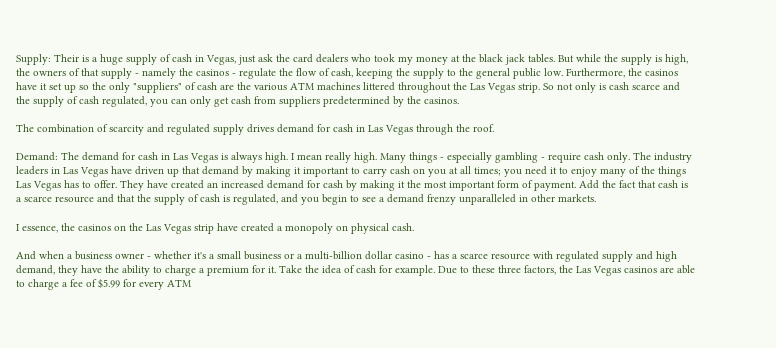Supply: Their is a huge supply of cash in Vegas, just ask the card dealers who took my money at the black jack tables. But while the supply is high, the owners of that supply - namely the casinos - regulate the flow of cash, keeping the supply to the general public low. Furthermore, the casinos have it set up so the only "suppliers" of cash are the various ATM machines littered throughout the Las Vegas strip. So not only is cash scarce and the supply of cash regulated, you can only get cash from suppliers predetermined by the casinos.

The combination of scarcity and regulated supply drives demand for cash in Las Vegas through the roof.

Demand: The demand for cash in Las Vegas is always high. I mean really high. Many things - especially gambling - require cash only. The industry leaders in Las Vegas have driven up that demand by making it important to carry cash on you at all times; you need it to enjoy many of the things Las Vegas has to offer. They have created an increased demand for cash by making it the most important form of payment. Add the fact that cash is a scarce resource and that the supply of cash is regulated, and you begin to see a demand frenzy unparalleled in other markets.

I essence, the casinos on the Las Vegas strip have created a monopoly on physical cash.

And when a business owner - whether it's a small business or a multi-billion dollar casino - has a scarce resource with regulated supply and high demand, they have the ability to charge a premium for it. Take the idea of cash for example. Due to these three factors, the Las Vegas casinos are able to charge a fee of $5.99 for every ATM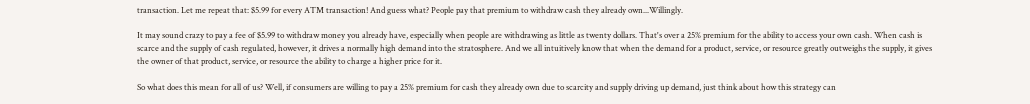transaction. Let me repeat that: $5.99 for every ATM transaction! And guess what? People pay that premium to withdraw cash they already own...Willingly.

It may sound crazy to pay a fee of $5.99 to withdraw money you already have, especially when people are withdrawing as little as twenty dollars. That's over a 25% premium for the ability to access your own cash. When cash is scarce and the supply of cash regulated, however, it drives a normally high demand into the stratosphere. And we all intuitively know that when the demand for a product, service, or resource greatly outweighs the supply, it gives the owner of that product, service, or resource the ability to charge a higher price for it.

So what does this mean for all of us? Well, if consumers are willing to pay a 25% premium for cash they already own due to scarcity and supply driving up demand, just think about how this strategy can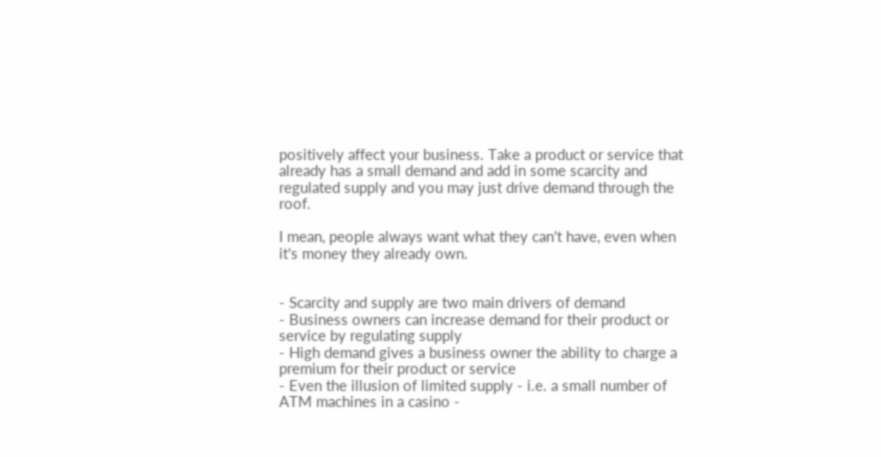positively affect your business. Take a product or service that already has a small demand and add in some scarcity and regulated supply and you may just drive demand through the roof.

I mean, people always want what they can't have, even when it's money they already own.


- Scarcity and supply are two main drivers of demand
- Business owners can increase demand for their product or service by regulating supply
- High demand gives a business owner the ability to charge a premium for their product or service
- Even the illusion of limited supply - i.e. a small number of ATM machines in a casino -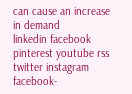can cause an increase in demand
linkedin facebook pinterest youtube rss twitter instagram facebook-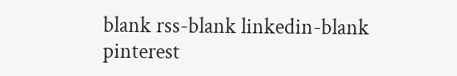blank rss-blank linkedin-blank pinterest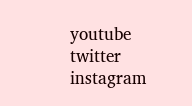youtube twitter instagram